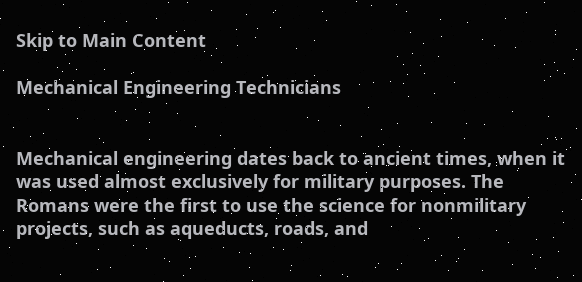Skip to Main Content

Mechanical Engineering Technicians


Mechanical engineering dates back to ancient times, when it was used almost exclusively for military purposes. The Romans were the first to use the science for nonmilitary projects, such as aqueducts, roads, and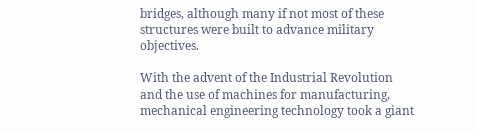bridges, although many if not most of these structures were built to advance military objectives.

With the advent of the Industrial Revolution and the use of machines for manufacturing, mechanical engineering technology took a giant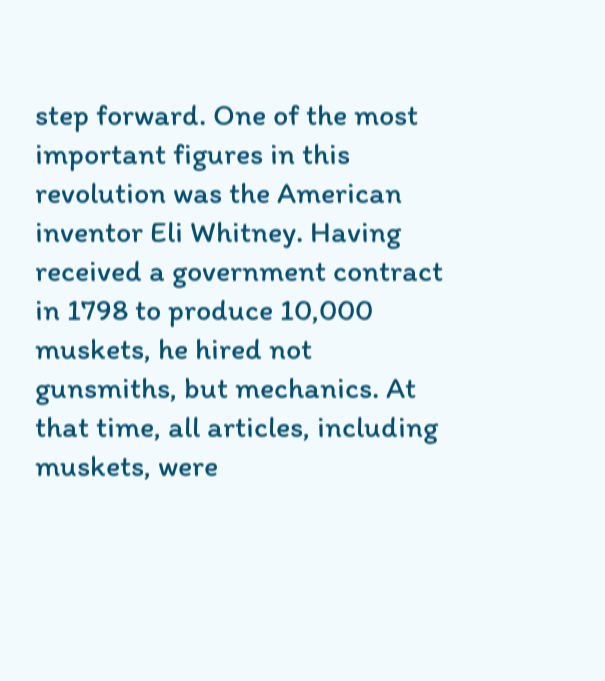step forward. One of the most important figures in this revolution was the American inventor Eli Whitney. Having received a government contract in 1798 to produce 10,000 muskets, he hired not gunsmiths, but mechanics. At that time, all articles, including muskets, were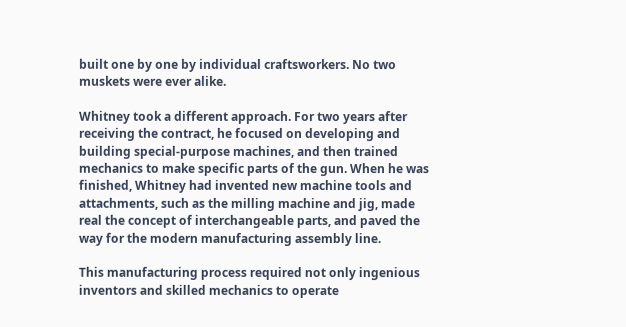built one by one by individual craftsworkers. No two muskets were ever alike.

Whitney took a different approach. For two years after receiving the contract, he focused on developing and building special-purpose machines, and then trained mechanics to make specific parts of the gun. When he was finished, Whitney had invented new machine tools and attachments, such as the milling machine and jig, made real the concept of interchangeable parts, and paved the way for the modern manufacturing assembly line.

This manufacturing process required not only ingenious inventors and skilled mechanics to operate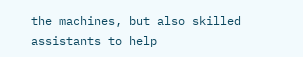the machines, but also skilled assistants to help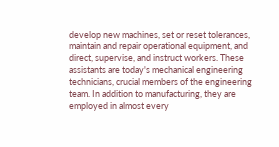develop new machines, set or reset tolerances, maintain and repair operational equipment, and direct, supervise, and instruct workers. These assistants are today's mechanical engineering technicians, crucial members of the engineering team. In addition to manufacturing, they are employed in almost every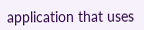application that uses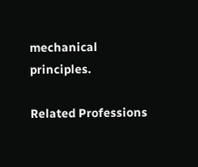mechanical principles.

Related Professions